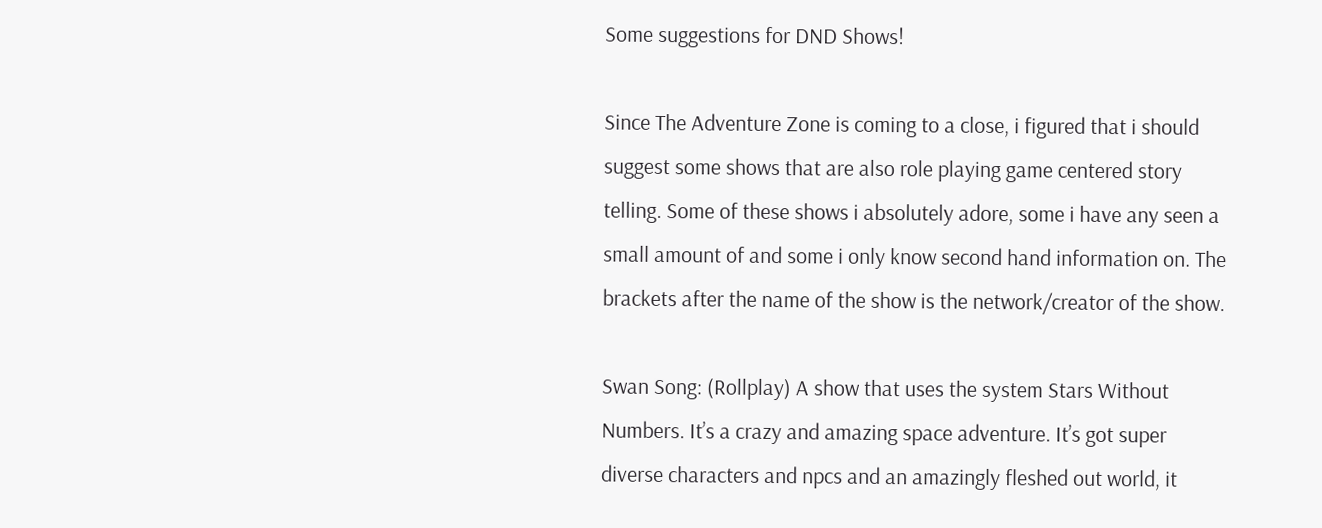Some suggestions for DND Shows!

Since The Adventure Zone is coming to a close, i figured that i should suggest some shows that are also role playing game centered story telling. Some of these shows i absolutely adore, some i have any seen a small amount of and some i only know second hand information on. The brackets after the name of the show is the network/creator of the show.

Swan Song: (Rollplay) A show that uses the system Stars Without Numbers. It’s a crazy and amazing space adventure. It’s got super diverse characters and npcs and an amazingly fleshed out world, it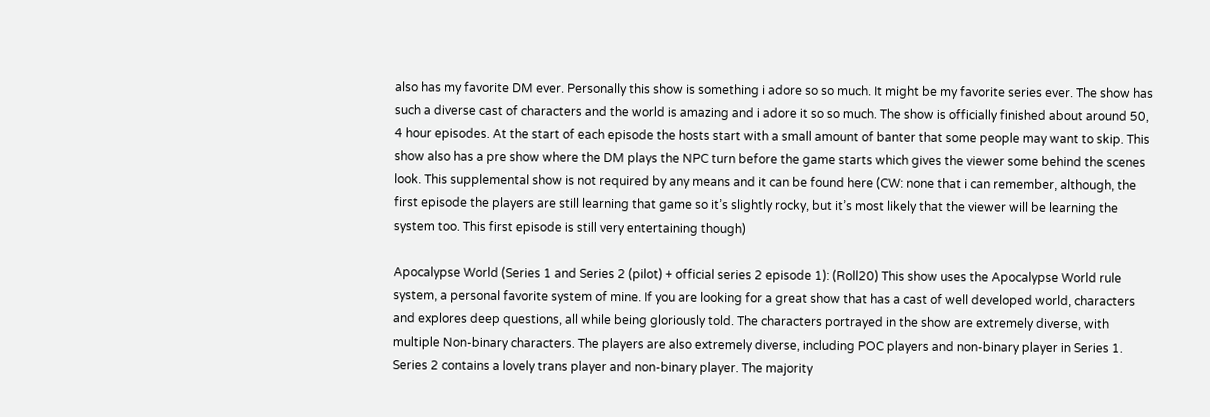also has my favorite DM ever. Personally this show is something i adore so so much. It might be my favorite series ever. The show has such a diverse cast of characters and the world is amazing and i adore it so so much. The show is officially finished about around 50, 4 hour episodes. At the start of each episode the hosts start with a small amount of banter that some people may want to skip. This show also has a pre show where the DM plays the NPC turn before the game starts which gives the viewer some behind the scenes look. This supplemental show is not required by any means and it can be found here (CW: none that i can remember, although, the first episode the players are still learning that game so it’s slightly rocky, but it’s most likely that the viewer will be learning the system too. This first episode is still very entertaining though)

Apocalypse World (Series 1 and Series 2 (pilot) + official series 2 episode 1): (Roll20) This show uses the Apocalypse World rule system, a personal favorite system of mine. If you are looking for a great show that has a cast of well developed world, characters and explores deep questions, all while being gloriously told. The characters portrayed in the show are extremely diverse, with multiple Non-binary characters. The players are also extremely diverse, including POC players and non-binary player in Series 1. Series 2 contains a lovely trans player and non-binary player. The majority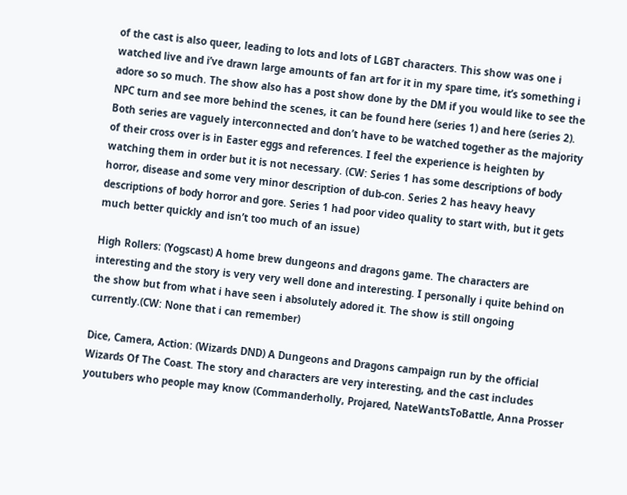of the cast is also queer, leading to lots and lots of LGBT characters. This show was one i watched live and i’ve drawn large amounts of fan art for it in my spare time, it’s something i adore so so much. The show also has a post show done by the DM if you would like to see the NPC turn and see more behind the scenes, it can be found here (series 1) and here (series 2). Both series are vaguely interconnected and don’t have to be watched together as the majority of their cross over is in Easter eggs and references. I feel the experience is heighten by watching them in order but it is not necessary. (CW: Series 1 has some descriptions of body horror, disease and some very minor description of dub-con. Series 2 has heavy heavy descriptions of body horror and gore. Series 1 had poor video quality to start with, but it gets much better quickly and isn’t too much of an issue)

High Rollers: (Yogscast) A home brew dungeons and dragons game. The characters are interesting and the story is very very well done and interesting. I personally i quite behind on the show but from what i have seen i absolutely adored it. The show is still ongoing currently.(CW: None that i can remember)

Dice, Camera, Action: (Wizards DND) A Dungeons and Dragons campaign run by the official Wizards Of The Coast. The story and characters are very interesting, and the cast includes youtubers who people may know (Commanderholly, Projared, NateWantsToBattle, Anna Prosser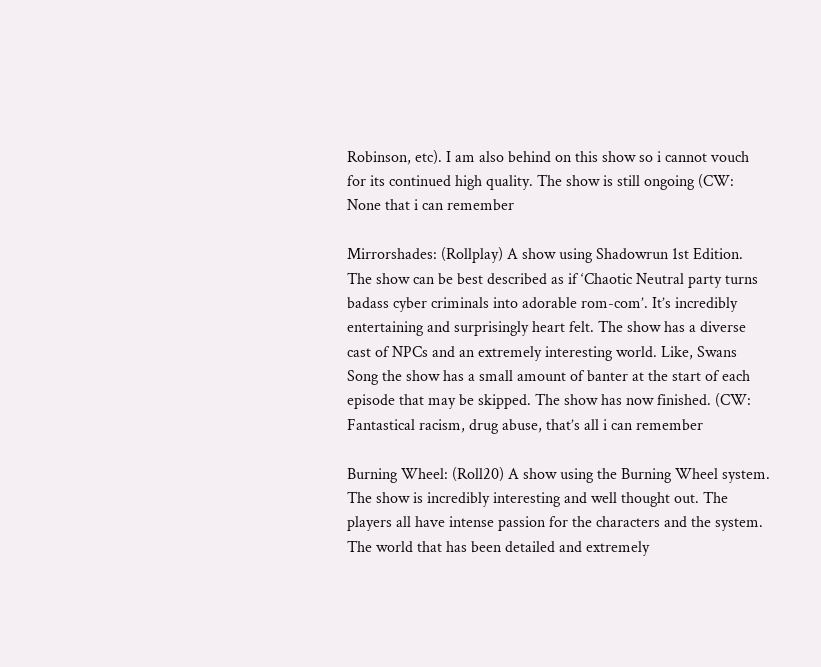Robinson, etc). I am also behind on this show so i cannot vouch for its continued high quality. The show is still ongoing (CW: None that i can remember

Mirrorshades: (Rollplay) A show using Shadowrun 1st Edition. The show can be best described as if ‘Chaotic Neutral party turns badass cyber criminals into adorable rom-com’. It’s incredibly entertaining and surprisingly heart felt. The show has a diverse cast of NPCs and an extremely interesting world. Like, Swans Song the show has a small amount of banter at the start of each episode that may be skipped. The show has now finished. (CW: Fantastical racism, drug abuse, that’s all i can remember

Burning Wheel: (Roll20) A show using the Burning Wheel system. The show is incredibly interesting and well thought out. The players all have intense passion for the characters and the system. The world that has been detailed and extremely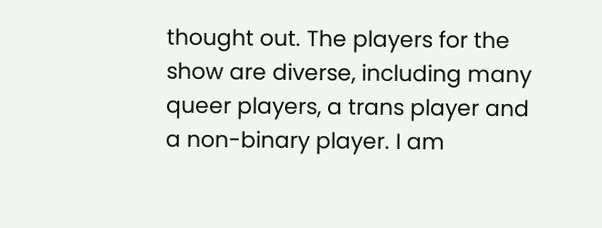thought out. The players for the show are diverse, including many queer players, a trans player and a non-binary player. I am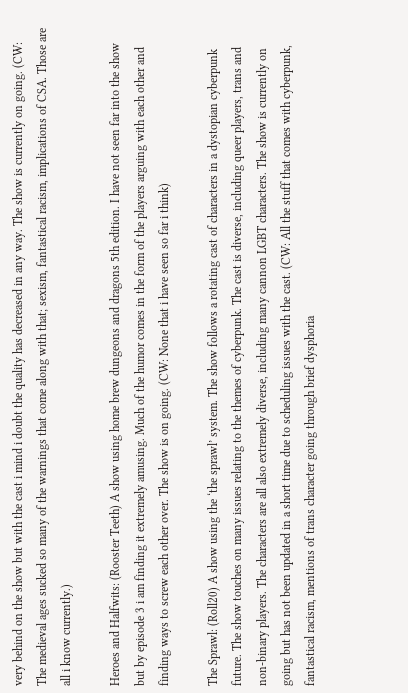very behind on the show but with the cast i mind i doubt the quality has decreased in any way. The show is currently on going. (CW: The medieval ages sucked so many of the warnings that come along with that; sexism, fantastical racism, implications of CSA. Those are all i know currently.)

Heroes and Halfwits: (Rooster Teeth) A show using home brew dungeons and dragons 5th edition. I have not seen far into the show but by episode 3 i am finding it extremely amusing. Much of the humor comes in the form of the players arguing with each other and finding ways to screw each other over. The show is on going. (CW: None that i have seen so far i think)

The Sprawl: (Roll20) A show using the ‘the sprawl’ system. The show follows a rotating cast of characters in a dystopian cyberpunk future. The show touches on many issues relating to the themes of cyberpunk. The cast is diverse, including queer players, trans and non-binary players. The characters are all also extremely diverse, including many cannon LGBT characters. The show is currently on going but has not been updated in a short time due to scheduling issues with the cast. (CW: All the stuff that comes with cyberpunk, fantastical racism, mentions of trans character going through brief dysphoria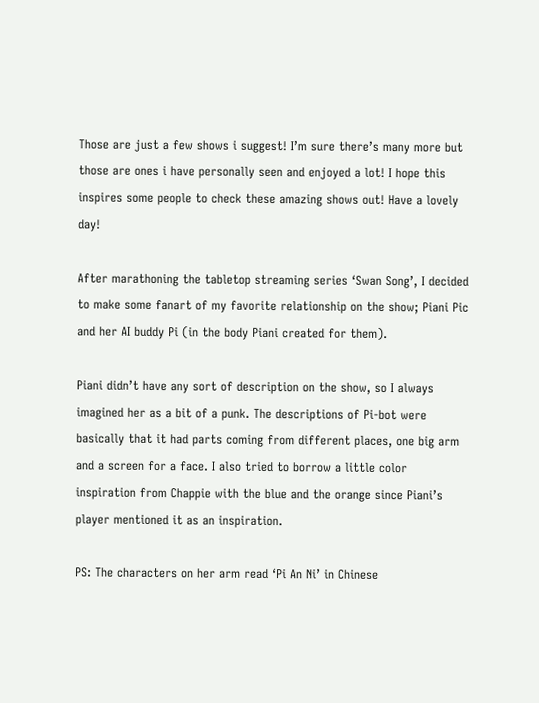Those are just a few shows i suggest! I’m sure there’s many more but those are ones i have personally seen and enjoyed a lot! I hope this inspires some people to check these amazing shows out! Have a lovely day!

After marathoning the tabletop streaming series ‘Swan Song’, I decided to make some fanart of my favorite relationship on the show; Piani Pic and her AI buddy Pi (in the body Piani created for them).

Piani didn’t have any sort of description on the show, so I always imagined her as a bit of a punk. The descriptions of Pi-bot were basically that it had parts coming from different places, one big arm and a screen for a face. I also tried to borrow a little color inspiration from Chappie with the blue and the orange since Piani’s player mentioned it as an inspiration.

PS: The characters on her arm read ‘Pi An Ni’ in Chinese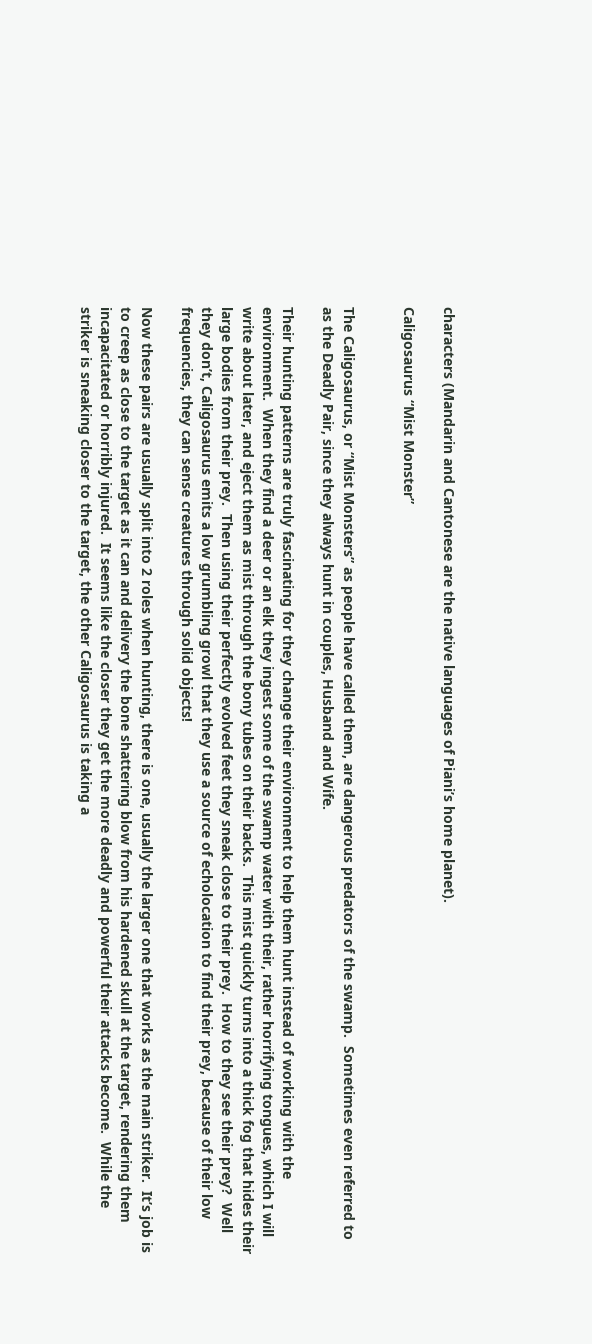characters (Mandarin and Cantonese are the native languages of Piani’s home planet).

Caligosaurus “Mist Monster”


The Caligosaurus, or “Mist Monsters” as people have called them, are dangerous predators of the swamp.  Sometimes even referred to as the Deadly Pair, since they always hunt in couples, Husband and Wife.

Their hunting patterns are truly fascinating for they change their environment to help them hunt instead of working with the environment.  When they find a deer or an elk they ingest some of the swamp water with their, rather horrifying tongues, which I will write about later, and eject them as mist through the bony tubes on their backs.  This mist quickly turns into a thick fog that hides their large bodies from their prey.  Then using their perfectly evolved feet they sneak close to their prey.  How to they see their prey?  Well they don’t, Caligosaurus emits a low grumbling growl that they use a source of echolocation to find their prey, because of their low frequencies, they can sense creatures through solid objects!

Now these pairs are usually split into 2 roles when hunting, there is one, usually the larger one that works as the main striker.  It’s job is to creep as close to the target as it can and delivery the bone shattering blow from his hardened skull at the target, rendering them incapacitated or horribly injured.  It seems like the closer they get the more deadly and powerful their attacks become.  While the striker is sneaking closer to the target, the other Caligosaurus is taking a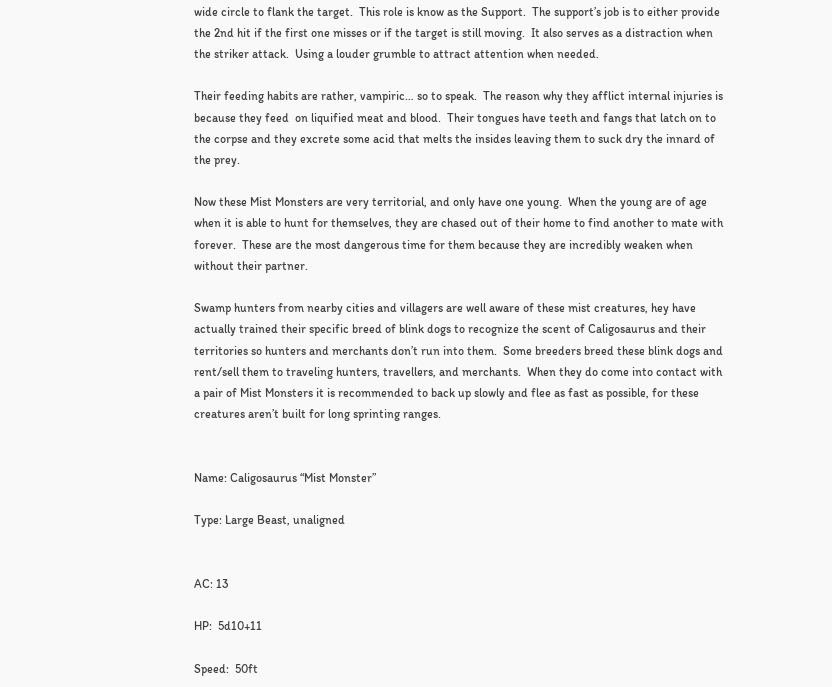wide circle to flank the target.  This role is know as the Support.  The support’s job is to either provide the 2nd hit if the first one misses or if the target is still moving.  It also serves as a distraction when the striker attack.  Using a louder grumble to attract attention when needed.

Their feeding habits are rather, vampiric… so to speak.  The reason why they afflict internal injuries is because they feed  on liquified meat and blood.  Their tongues have teeth and fangs that latch on to the corpse and they excrete some acid that melts the insides leaving them to suck dry the innard of the prey.

Now these Mist Monsters are very territorial, and only have one young.  When the young are of age when it is able to hunt for themselves, they are chased out of their home to find another to mate with forever.  These are the most dangerous time for them because they are incredibly weaken when without their partner.

Swamp hunters from nearby cities and villagers are well aware of these mist creatures, hey have actually trained their specific breed of blink dogs to recognize the scent of Caligosaurus and their territories so hunters and merchants don’t run into them.  Some breeders breed these blink dogs and rent/sell them to traveling hunters, travellers, and merchants.  When they do come into contact with a pair of Mist Monsters it is recommended to back up slowly and flee as fast as possible, for these creatures aren’t built for long sprinting ranges.


Name: Caligosaurus “Mist Monster”

Type: Large Beast, unaligned


AC: 13

HP:  5d10+11

Speed:  50ft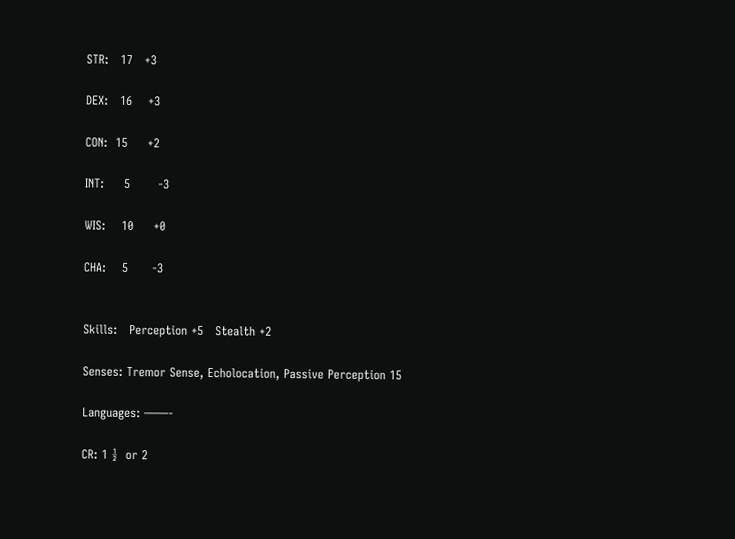STR:   17   +3

DEX:   16    +3

CON:  15     +2

INT:     5       -3

WIS:    10     +0

CHA:    5      -3


Skills:   Perception +5   Stealth +2

Senses: Tremor Sense, Echolocation, Passive Perception 15

Languages: ——-

CR: 1 ½  or 2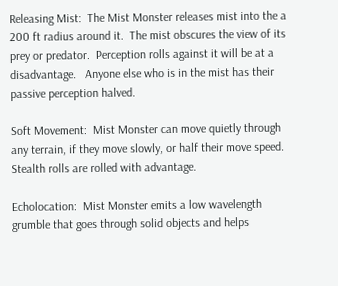Releasing Mist:  The Mist Monster releases mist into the a 200 ft radius around it.  The mist obscures the view of its prey or predator.  Perception rolls against it will be at a disadvantage.   Anyone else who is in the mist has their passive perception halved.

Soft Movement:  Mist Monster can move quietly through any terrain, if they move slowly, or half their move speed.  Stealth rolls are rolled with advantage.

Echolocation:  Mist Monster emits a low wavelength grumble that goes through solid objects and helps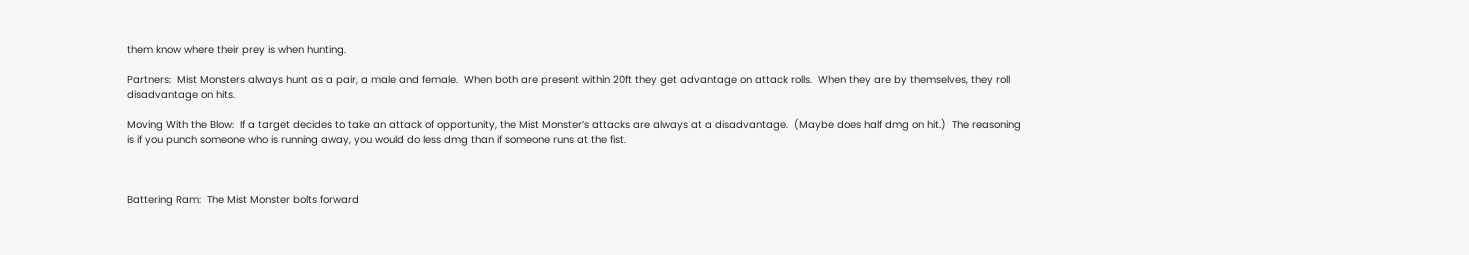them know where their prey is when hunting.

Partners:  Mist Monsters always hunt as a pair, a male and female.  When both are present within 20ft they get advantage on attack rolls.  When they are by themselves, they roll disadvantage on hits.

Moving With the Blow:  If a target decides to take an attack of opportunity, the Mist Monster’s attacks are always at a disadvantage.  (Maybe does half dmg on hit.)  The reasoning is if you punch someone who is running away, you would do less dmg than if someone runs at the fist.



Battering Ram:  The Mist Monster bolts forward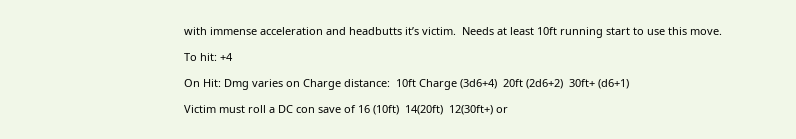with immense acceleration and headbutts it’s victim.  Needs at least 10ft running start to use this move.

To hit: +4

On Hit: Dmg varies on Charge distance:  10ft Charge (3d6+4)  20ft (2d6+2)  30ft+ (d6+1)

Victim must roll a DC con save of 16 (10ft)  14(20ft)  12(30ft+) or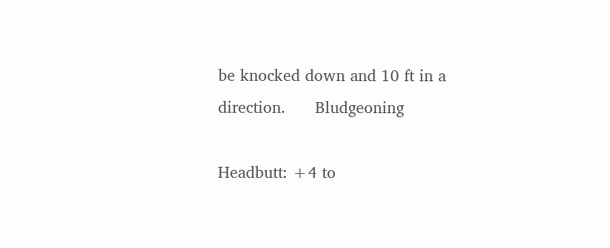be knocked down and 10 ft in a direction.      Bludgeoning

Headbutt: +4 to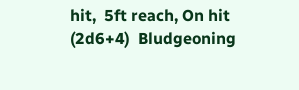hit,  5ft reach, On hit (2d6+4)  Bludgeoning